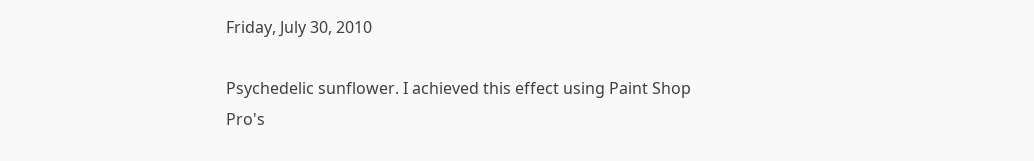Friday, July 30, 2010

Psychedelic sunflower. I achieved this effect using Paint Shop
Pro's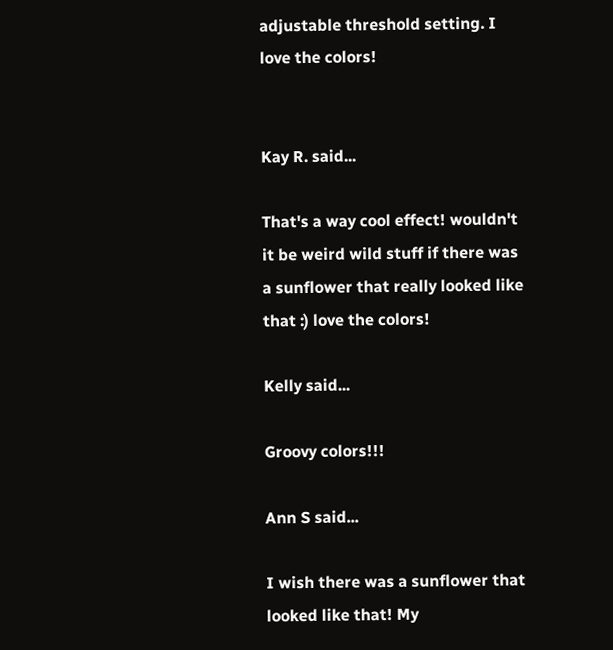adjustable threshold setting. I love the colors!


Kay R. said...

That's a way cool effect! wouldn't it be weird wild stuff if there was a sunflower that really looked like that :) love the colors!

Kelly said...

Groovy colors!!!

Ann S said...

I wish there was a sunflower that looked like that! My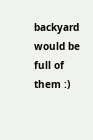backyard would be full of them :)